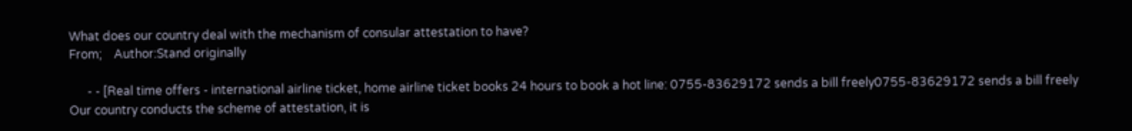What does our country deal with the mechanism of consular attestation to have?
From;    Author:Stand originally

      - - [Real time offers - international airline ticket, home airline ticket books 24 hours to book a hot line: 0755-83629172 sends a bill freely0755-83629172 sends a bill freely
Our country conducts the scheme of attestation, it is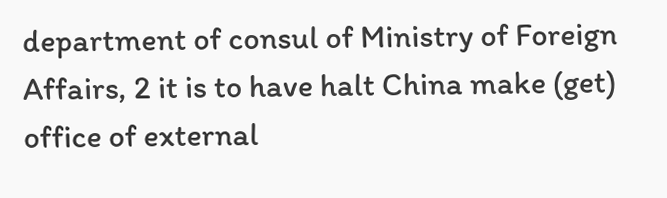department of consul of Ministry of Foreign Affairs, 2 it is to have halt China make (get) office of external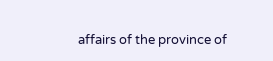affairs of the province of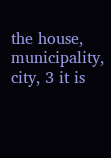the house, municipality, city, 3 it is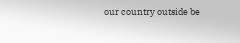our country outside be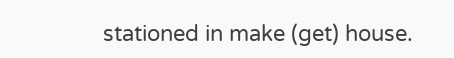stationed in make (get) house.